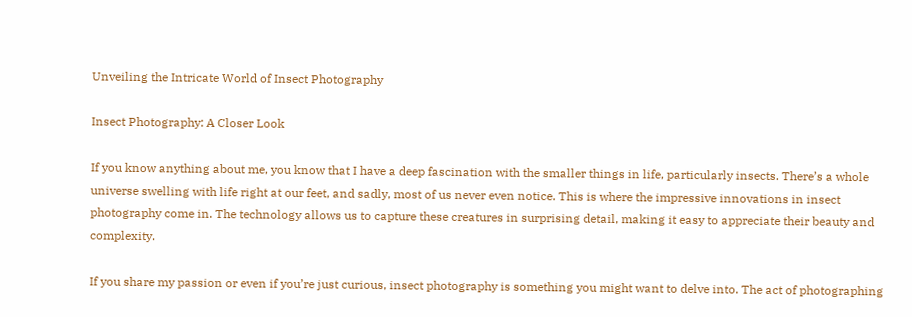Unveiling the Intricate World of Insect Photography

Insect Photography: A Closer Look

If you know anything about me, you know that I have a deep fascination with the smaller things in life, particularly insects. There’s a whole universe swelling with life right at our feet, and sadly, most of us never even notice. This is where the impressive innovations in insect photography come in. The technology allows us to capture these creatures in surprising detail, making it easy to appreciate their beauty and complexity.

If you share my passion or even if you’re just curious, insect photography is something you might want to delve into. The act of photographing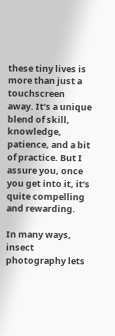these tiny lives is more than just a touchscreen away. It’s a unique blend of skill, knowledge, patience, and a bit of practice. But I assure you, once you get into it, it’s quite compelling and rewarding.

In many ways, insect photography lets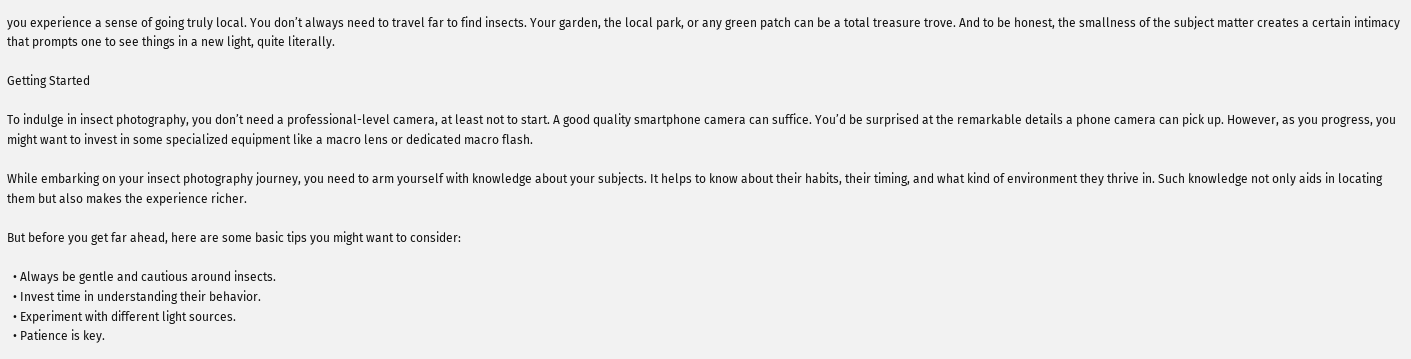you experience a sense of going truly local. You don’t always need to travel far to find insects. Your garden, the local park, or any green patch can be a total treasure trove. And to be honest, the smallness of the subject matter creates a certain intimacy that prompts one to see things in a new light, quite literally.

Getting Started

To indulge in insect photography, you don’t need a professional-level camera, at least not to start. A good quality smartphone camera can suffice. You’d be surprised at the remarkable details a phone camera can pick up. However, as you progress, you might want to invest in some specialized equipment like a macro lens or dedicated macro flash.

While embarking on your insect photography journey, you need to arm yourself with knowledge about your subjects. It helps to know about their habits, their timing, and what kind of environment they thrive in. Such knowledge not only aids in locating them but also makes the experience richer.

But before you get far ahead, here are some basic tips you might want to consider:

  • Always be gentle and cautious around insects.
  • Invest time in understanding their behavior.
  • Experiment with different light sources.
  • Patience is key.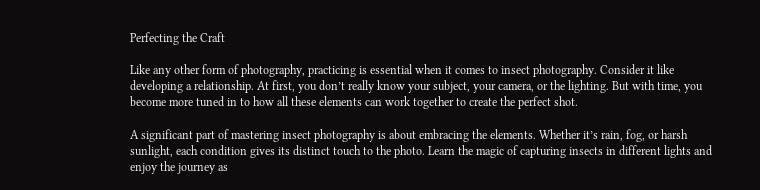Perfecting the Craft

Like any other form of photography, practicing is essential when it comes to insect photography. Consider it like developing a relationship. At first, you don’t really know your subject, your camera, or the lighting. But with time, you become more tuned in to how all these elements can work together to create the perfect shot.

A significant part of mastering insect photography is about embracing the elements. Whether it’s rain, fog, or harsh sunlight, each condition gives its distinct touch to the photo. Learn the magic of capturing insects in different lights and enjoy the journey as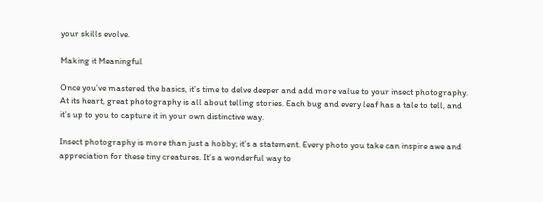your skills evolve.

Making it Meaningful

Once you’ve mastered the basics, it’s time to delve deeper and add more value to your insect photography. At its heart, great photography is all about telling stories. Each bug and every leaf has a tale to tell, and it’s up to you to capture it in your own distinctive way.

Insect photography is more than just a hobby; it’s a statement. Every photo you take can inspire awe and appreciation for these tiny creatures. It’s a wonderful way to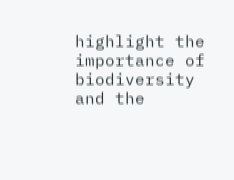highlight the importance of biodiversity and the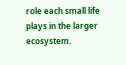role each small life plays in the larger ecosystem.